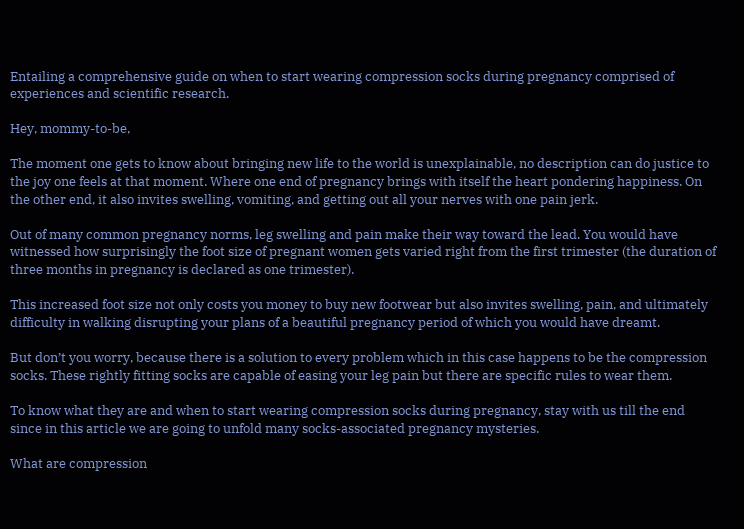Entailing a comprehensive guide on when to start wearing compression socks during pregnancy comprised of experiences and scientific research.

Hey, mommy-to-be,

The moment one gets to know about bringing new life to the world is unexplainable, no description can do justice to the joy one feels at that moment. Where one end of pregnancy brings with itself the heart pondering happiness. On the other end, it also invites swelling, vomiting, and getting out all your nerves with one pain jerk.

Out of many common pregnancy norms, leg swelling and pain make their way toward the lead. You would have witnessed how surprisingly the foot size of pregnant women gets varied right from the first trimester (the duration of three months in pregnancy is declared as one trimester).

This increased foot size not only costs you money to buy new footwear but also invites swelling, pain, and ultimately difficulty in walking disrupting your plans of a beautiful pregnancy period of which you would have dreamt.

But don’t you worry, because there is a solution to every problem which in this case happens to be the compression socks. These rightly fitting socks are capable of easing your leg pain but there are specific rules to wear them.

To know what they are and when to start wearing compression socks during pregnancy, stay with us till the end since in this article we are going to unfold many socks-associated pregnancy mysteries.

What are compression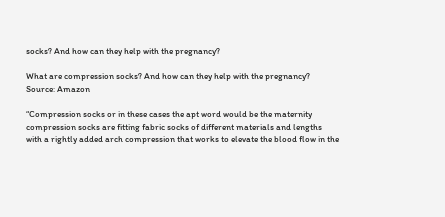socks? And how can they help with the pregnancy?

What are compression socks? And how can they help with the pregnancy?
Source: Amazon

“Compression socks or in these cases the apt word would be the maternity compression socks are fitting fabric socks of different materials and lengths with a rightly added arch compression that works to elevate the blood flow in the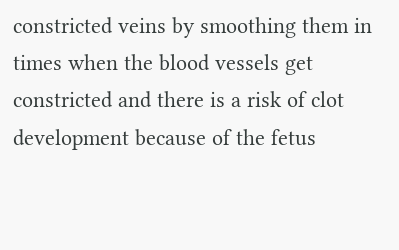constricted veins by smoothing them in times when the blood vessels get constricted and there is a risk of clot development because of the fetus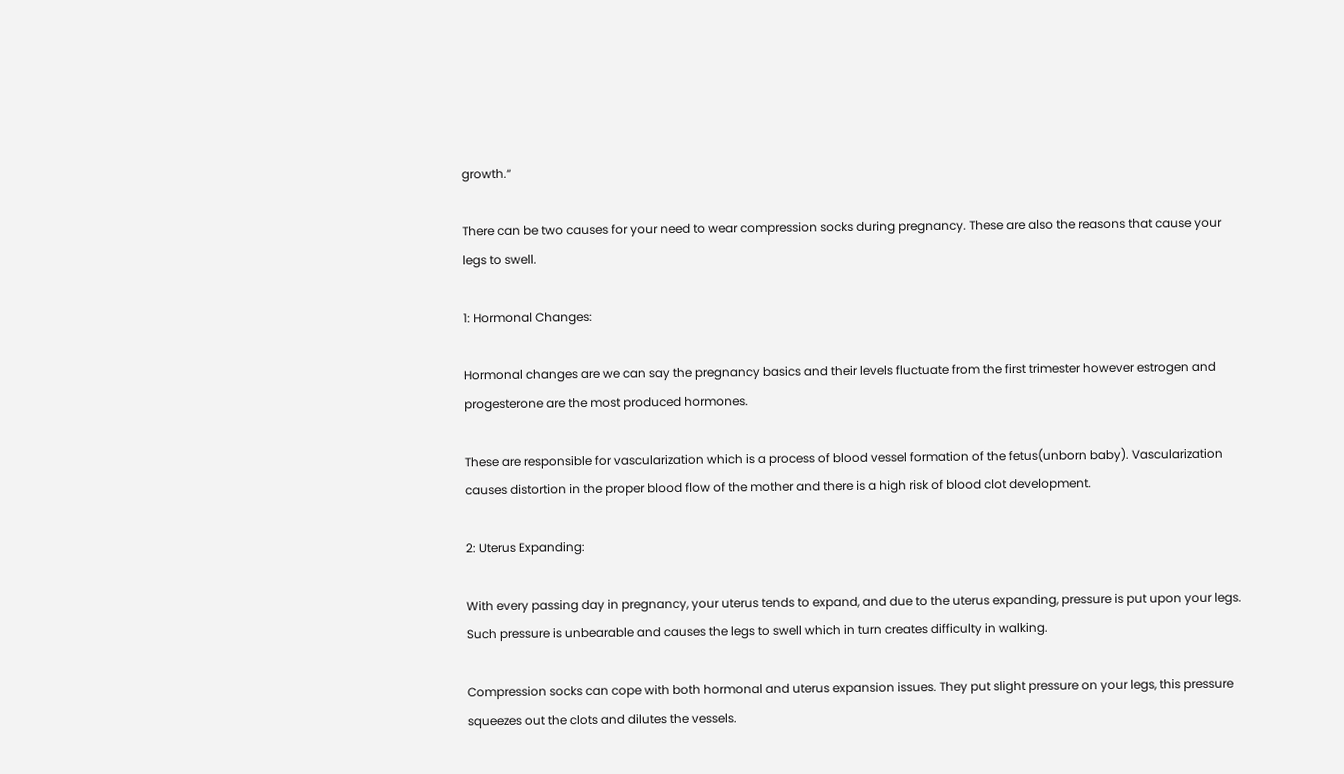growth.“

There can be two causes for your need to wear compression socks during pregnancy. These are also the reasons that cause your legs to swell.

1: Hormonal Changes:

Hormonal changes are we can say the pregnancy basics and their levels fluctuate from the first trimester however estrogen and progesterone are the most produced hormones.

These are responsible for vascularization which is a process of blood vessel formation of the fetus(unborn baby). Vascularization causes distortion in the proper blood flow of the mother and there is a high risk of blood clot development.

2: Uterus Expanding:

With every passing day in pregnancy, your uterus tends to expand, and due to the uterus expanding, pressure is put upon your legs. Such pressure is unbearable and causes the legs to swell which in turn creates difficulty in walking.

Compression socks can cope with both hormonal and uterus expansion issues. They put slight pressure on your legs, this pressure squeezes out the clots and dilutes the vessels.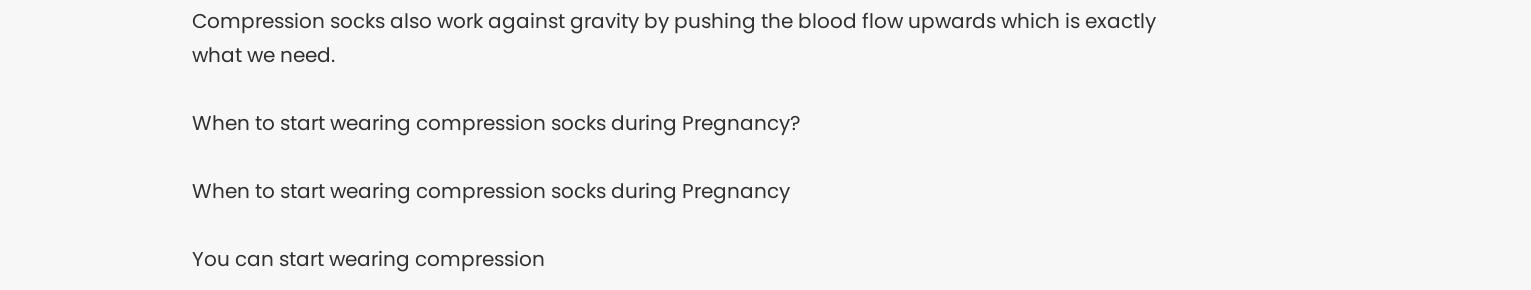Compression socks also work against gravity by pushing the blood flow upwards which is exactly what we need.

When to start wearing compression socks during Pregnancy?

When to start wearing compression socks during Pregnancy

You can start wearing compression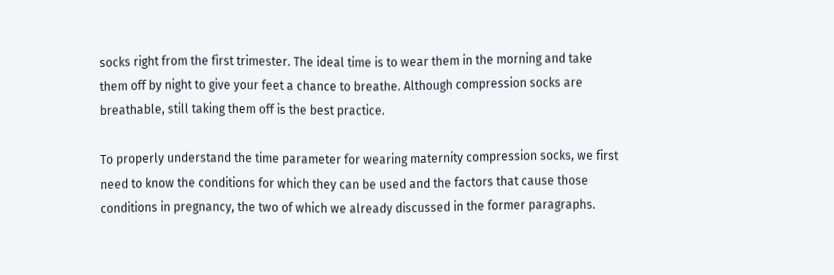socks right from the first trimester. The ideal time is to wear them in the morning and take them off by night to give your feet a chance to breathe. Although compression socks are breathable, still taking them off is the best practice.

To properly understand the time parameter for wearing maternity compression socks, we first need to know the conditions for which they can be used and the factors that cause those conditions in pregnancy, the two of which we already discussed in the former paragraphs.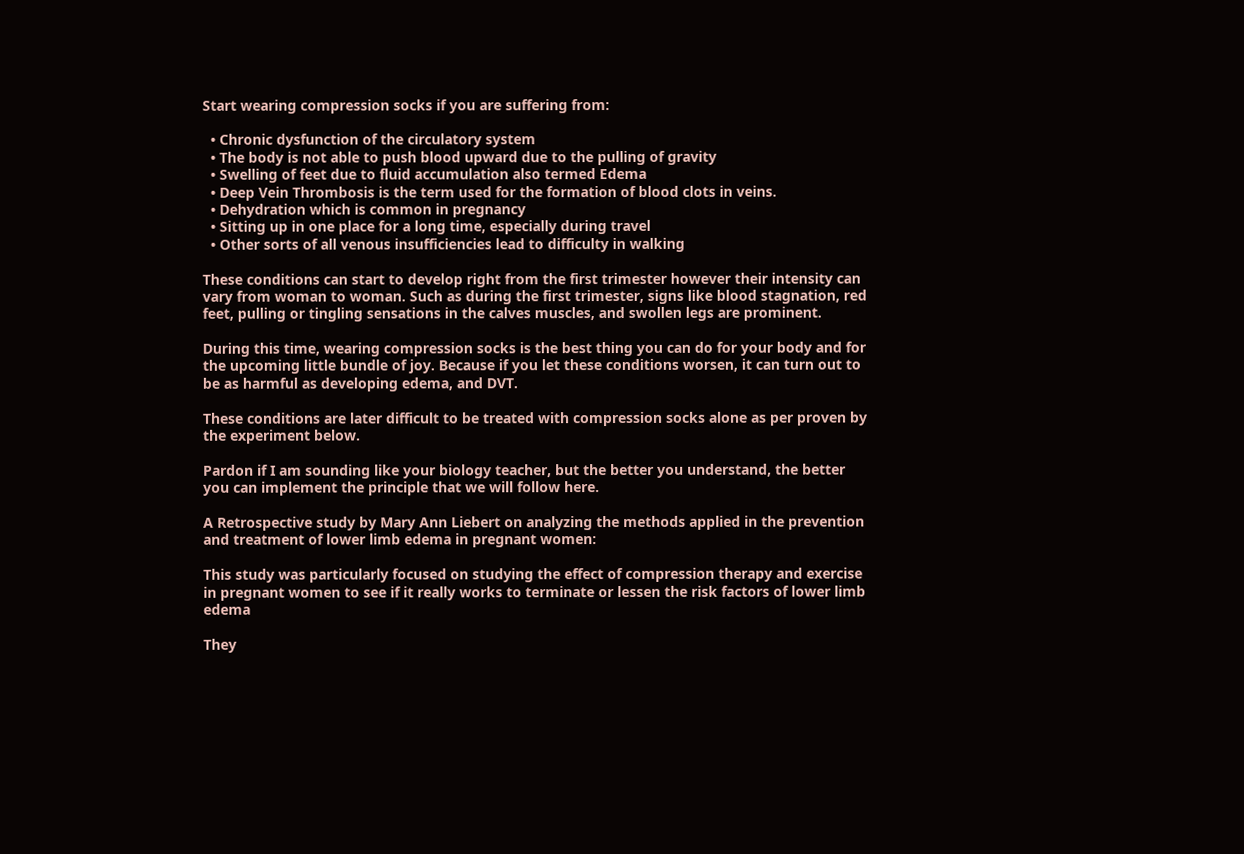Start wearing compression socks if you are suffering from:

  • Chronic dysfunction of the circulatory system
  • The body is not able to push blood upward due to the pulling of gravity
  • Swelling of feet due to fluid accumulation also termed Edema
  • Deep Vein Thrombosis is the term used for the formation of blood clots in veins.
  • Dehydration which is common in pregnancy
  • Sitting up in one place for a long time, especially during travel
  • Other sorts of all venous insufficiencies lead to difficulty in walking

These conditions can start to develop right from the first trimester however their intensity can vary from woman to woman. Such as during the first trimester, signs like blood stagnation, red feet, pulling or tingling sensations in the calves muscles, and swollen legs are prominent.

During this time, wearing compression socks is the best thing you can do for your body and for the upcoming little bundle of joy. Because if you let these conditions worsen, it can turn out to be as harmful as developing edema, and DVT.

These conditions are later difficult to be treated with compression socks alone as per proven by the experiment below.

Pardon if I am sounding like your biology teacher, but the better you understand, the better you can implement the principle that we will follow here.

A Retrospective study by Mary Ann Liebert on analyzing the methods applied in the prevention and treatment of lower limb edema in pregnant women:

This study was particularly focused on studying the effect of compression therapy and exercise in pregnant women to see if it really works to terminate or lessen the risk factors of lower limb edema

They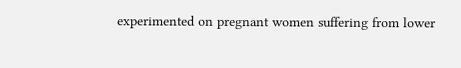experimented on pregnant women suffering from lower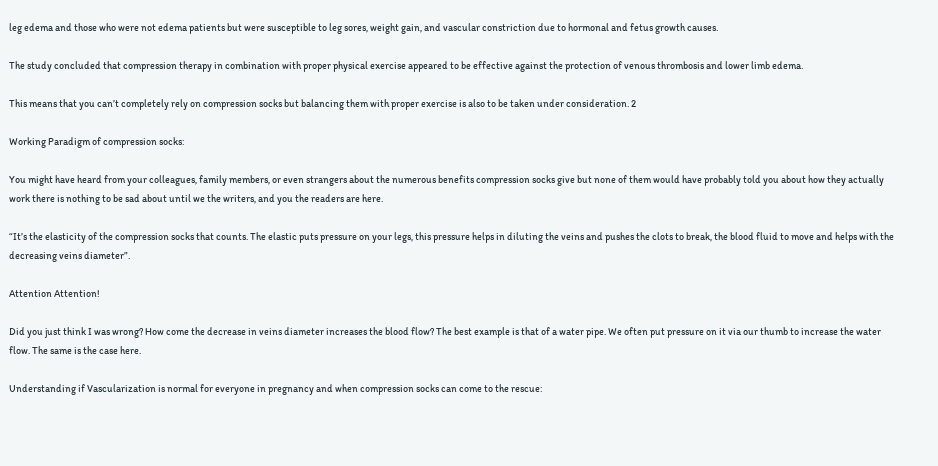leg edema and those who were not edema patients but were susceptible to leg sores, weight gain, and vascular constriction due to hormonal and fetus growth causes.

The study concluded that compression therapy in combination with proper physical exercise appeared to be effective against the protection of venous thrombosis and lower limb edema.

This means that you can’t completely rely on compression socks but balancing them with proper exercise is also to be taken under consideration. 2

Working Paradigm of compression socks:

You might have heard from your colleagues, family members, or even strangers about the numerous benefits compression socks give but none of them would have probably told you about how they actually work there is nothing to be sad about until we the writers, and you the readers are here.

“It’s the elasticity of the compression socks that counts. The elastic puts pressure on your legs, this pressure helps in diluting the veins and pushes the clots to break, the blood fluid to move and helps with the decreasing veins diameter”.

Attention Attention!

Did you just think I was wrong? How come the decrease in veins diameter increases the blood flow? The best example is that of a water pipe. We often put pressure on it via our thumb to increase the water flow. The same is the case here.

Understanding if Vascularization is normal for everyone in pregnancy and when compression socks can come to the rescue: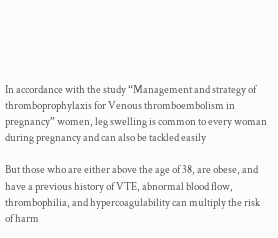In accordance with the study “Management and strategy of thromboprophylaxis for Venous thromboembolism in pregnancy” women, leg swelling is common to every woman during pregnancy and can also be tackled easily

But those who are either above the age of 38, are obese, and have a previous history of VTE, abnormal blood flow, thrombophilia, and hypercoagulability can multiply the risk of harm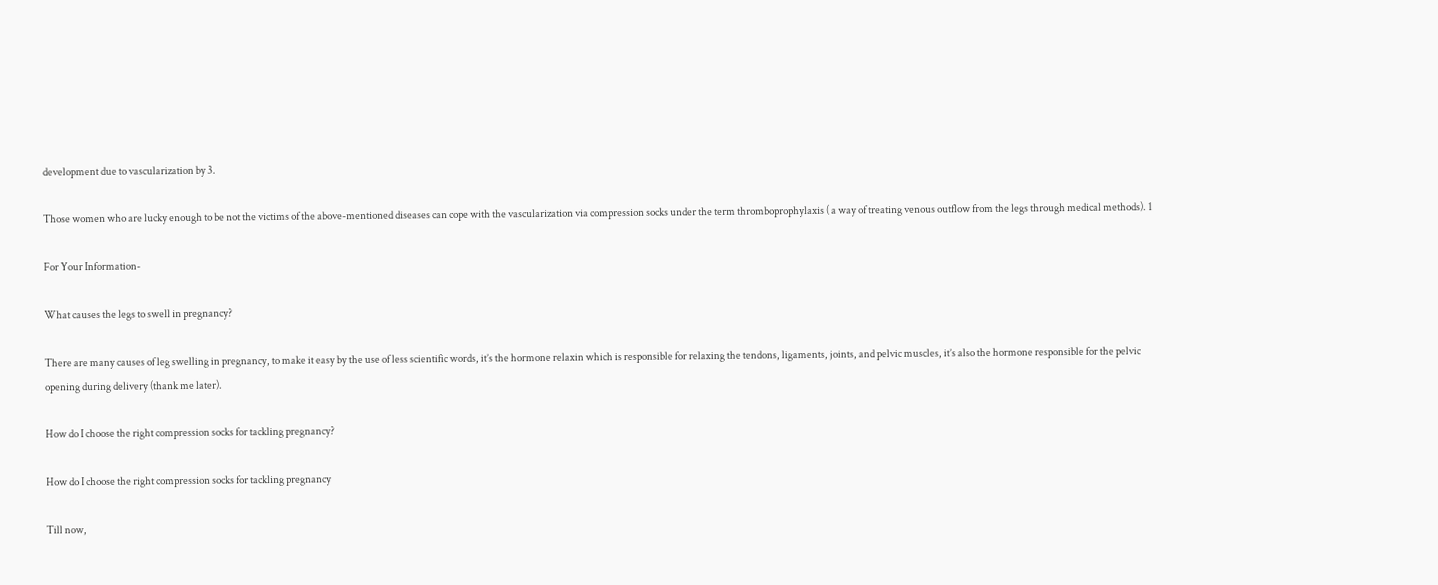development due to vascularization by 3.

Those women who are lucky enough to be not the victims of the above-mentioned diseases can cope with the vascularization via compression socks under the term thromboprophylaxis ( a way of treating venous outflow from the legs through medical methods). 1

For Your Information-

What causes the legs to swell in pregnancy?

There are many causes of leg swelling in pregnancy, to make it easy by the use of less scientific words, it’s the hormone relaxin which is responsible for relaxing the tendons, ligaments, joints, and pelvic muscles, it’s also the hormone responsible for the pelvic opening during delivery (thank me later).

How do I choose the right compression socks for tackling pregnancy?

How do I choose the right compression socks for tackling pregnancy

Till now,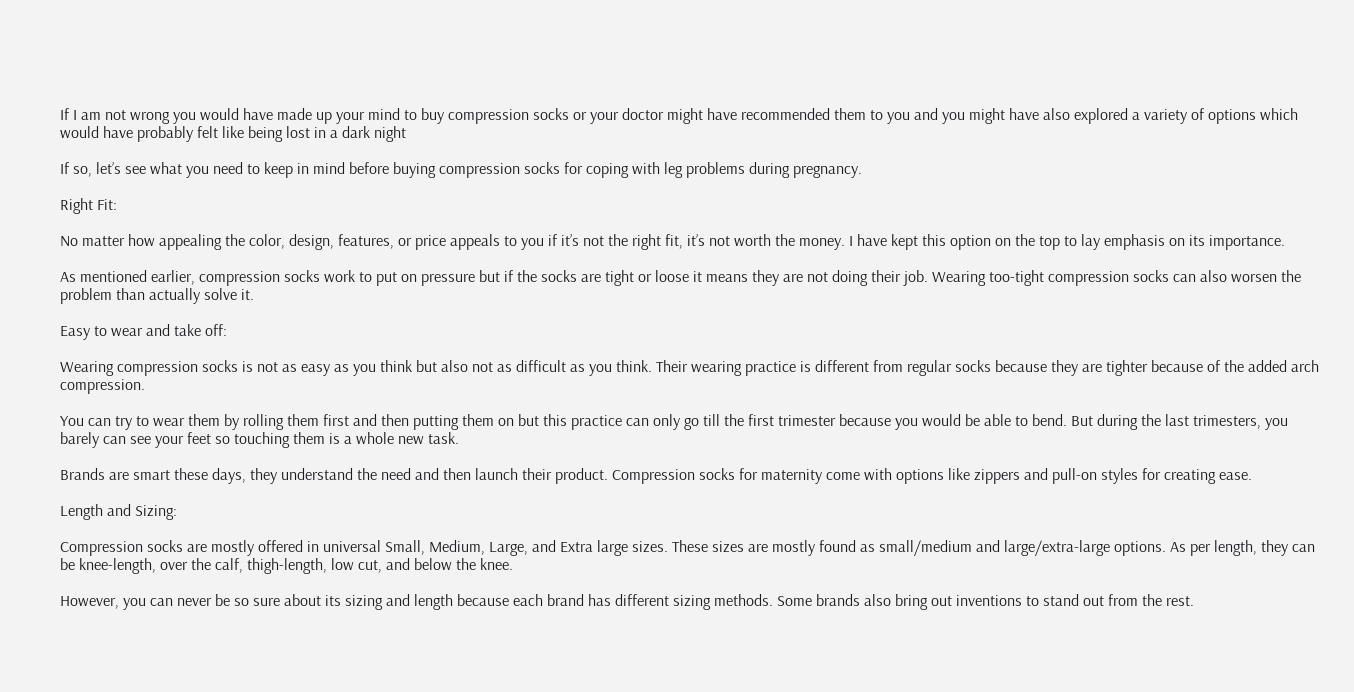If I am not wrong you would have made up your mind to buy compression socks or your doctor might have recommended them to you and you might have also explored a variety of options which would have probably felt like being lost in a dark night

If so, let’s see what you need to keep in mind before buying compression socks for coping with leg problems during pregnancy.

Right Fit:

No matter how appealing the color, design, features, or price appeals to you if it’s not the right fit, it’s not worth the money. I have kept this option on the top to lay emphasis on its importance.

As mentioned earlier, compression socks work to put on pressure but if the socks are tight or loose it means they are not doing their job. Wearing too-tight compression socks can also worsen the problem than actually solve it.

Easy to wear and take off:

Wearing compression socks is not as easy as you think but also not as difficult as you think. Their wearing practice is different from regular socks because they are tighter because of the added arch compression.

You can try to wear them by rolling them first and then putting them on but this practice can only go till the first trimester because you would be able to bend. But during the last trimesters, you barely can see your feet so touching them is a whole new task.

Brands are smart these days, they understand the need and then launch their product. Compression socks for maternity come with options like zippers and pull-on styles for creating ease.

Length and Sizing:

Compression socks are mostly offered in universal Small, Medium, Large, and Extra large sizes. These sizes are mostly found as small/medium and large/extra-large options. As per length, they can be knee-length, over the calf, thigh-length, low cut, and below the knee.

However, you can never be so sure about its sizing and length because each brand has different sizing methods. Some brands also bring out inventions to stand out from the rest.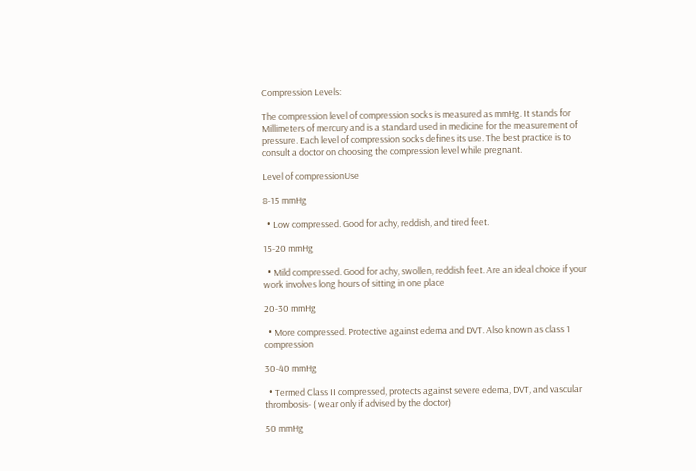Compression Levels:

The compression level of compression socks is measured as mmHg. It stands for Millimeters of mercury and is a standard used in medicine for the measurement of pressure. Each level of compression socks defines its use. The best practice is to consult a doctor on choosing the compression level while pregnant.

Level of compressionUse

8-15 mmHg

  • Low compressed. Good for achy, reddish, and tired feet.

15-20 mmHg

  • Mild compressed. Good for achy, swollen, reddish feet. Are an ideal choice if your work involves long hours of sitting in one place

20-30 mmHg

  • More compressed. Protective against edema and DVT. Also known as class 1 compression

30-40 mmHg

  • Termed Class II compressed, protects against severe edema, DVT, and vascular thrombosis- ( wear only if advised by the doctor)

50 mmHg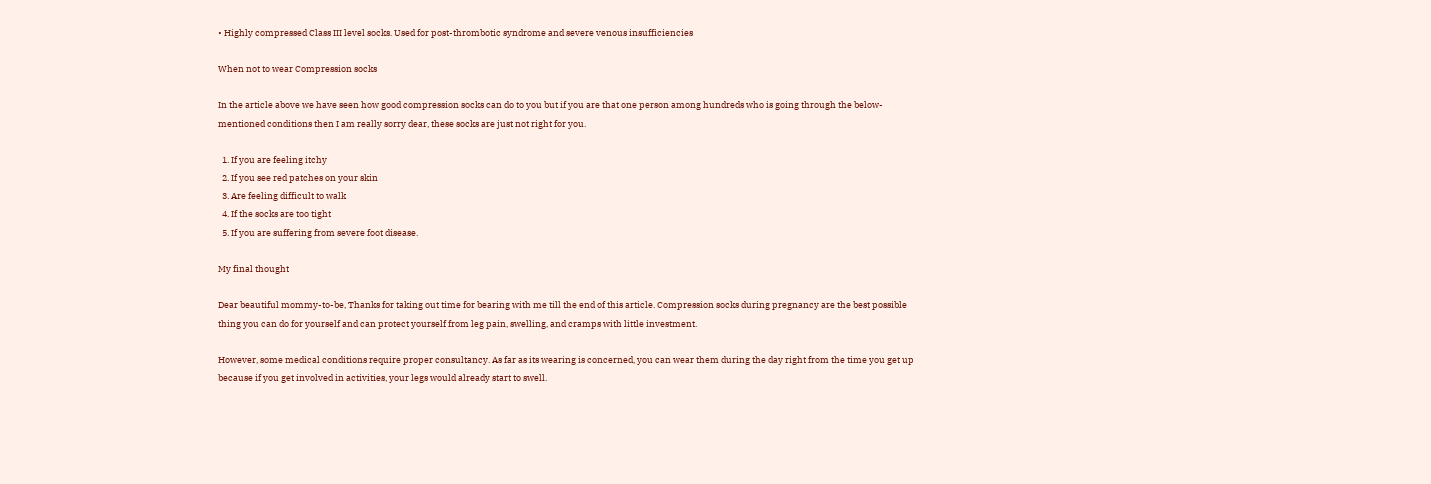• Highly compressed Class III level socks. Used for post-thrombotic syndrome and severe venous insufficiencies

When not to wear Compression socks

In the article above we have seen how good compression socks can do to you but if you are that one person among hundreds who is going through the below-mentioned conditions then I am really sorry dear, these socks are just not right for you.

  1. If you are feeling itchy
  2. If you see red patches on your skin
  3. Are feeling difficult to walk
  4. If the socks are too tight
  5. If you are suffering from severe foot disease.

My final thought

Dear beautiful mommy-to-be, Thanks for taking out time for bearing with me till the end of this article. Compression socks during pregnancy are the best possible thing you can do for yourself and can protect yourself from leg pain, swelling, and cramps with little investment.

However, some medical conditions require proper consultancy. As far as its wearing is concerned, you can wear them during the day right from the time you get up because if you get involved in activities, your legs would already start to swell.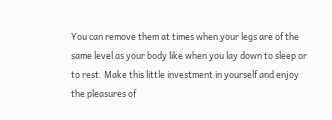You can remove them at times when your legs are of the same level as your body like when you lay down to sleep or to rest. Make this little investment in yourself and enjoy the pleasures of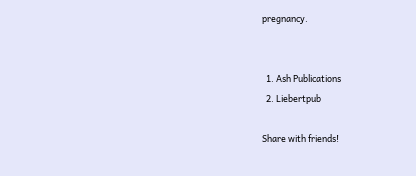pregnancy.


  1. Ash Publications
  2. Liebertpub

Share with friends!